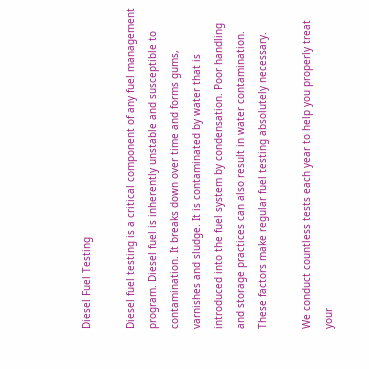Diesel Fuel Testing

Diesel fuel testing is a critical component of any fuel management program. Diesel fuel is inherently unstable and susceptible to contamination. It breaks down over time and forms gums, varnishes and sludge. It is contaminated by water that is introduced into the fuel system by condensation. Poor handling and storage practices can also result in water contamination. These factors make regular fuel testing absolutely necessary.

We conduct countless tests each year to help you properly treat your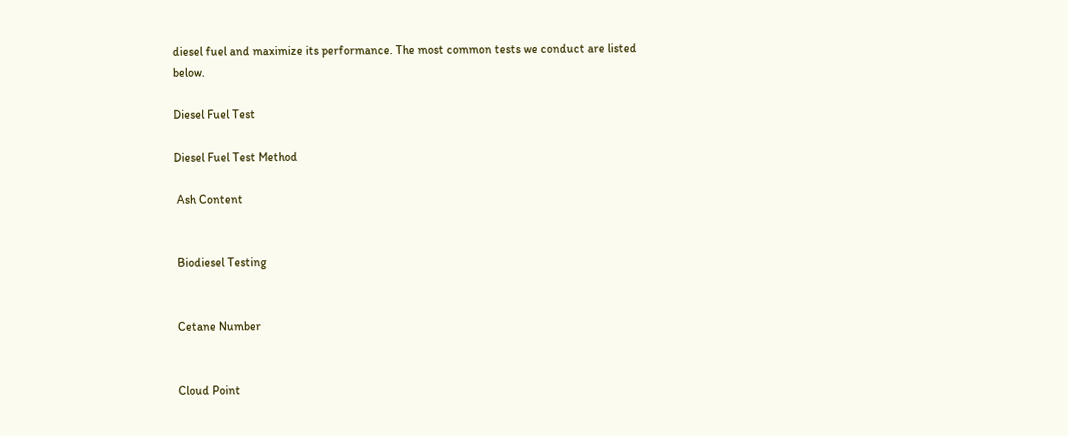diesel fuel and maximize its performance. The most common tests we conduct are listed below.

Diesel Fuel Test

Diesel Fuel Test Method

 Ash Content


 Biodiesel Testing


 Cetane Number


 Cloud Point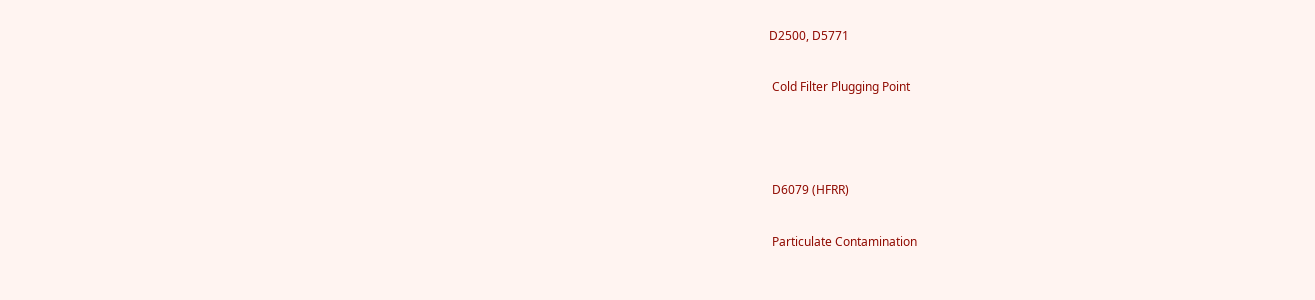D2500, D5771

 Cold Filter Plugging Point



 D6079 (HFRR)

 Particulate Contamination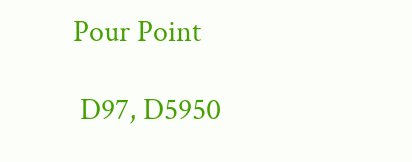Pour Point

 D97, D5950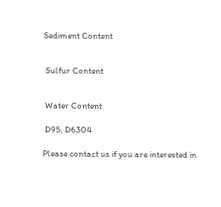Sediment Content


 Sulfur Content


 Water Content

 D95, D6304

Please contact us if you are interested in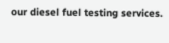our diesel fuel testing services.